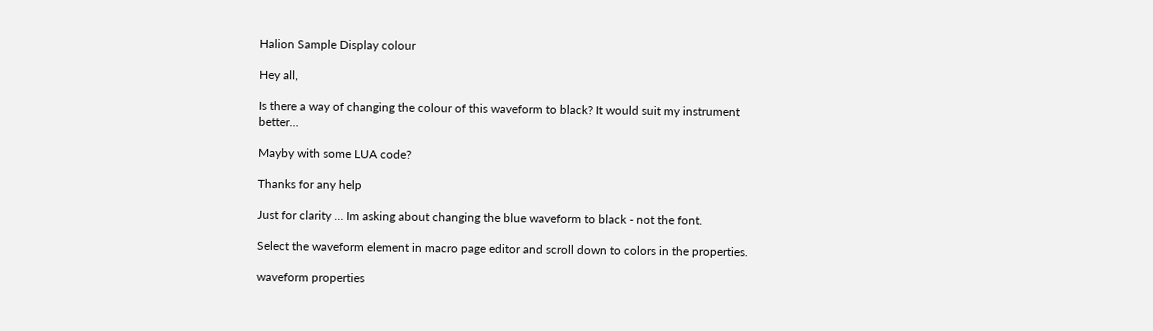Halion Sample Display colour

Hey all,

Is there a way of changing the colour of this waveform to black? It would suit my instrument better…

Mayby with some LUA code?

Thanks for any help

Just for clarity … Im asking about changing the blue waveform to black - not the font.

Select the waveform element in macro page editor and scroll down to colors in the properties.

waveform properties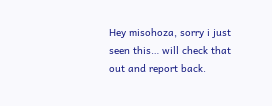Hey misohoza, sorry i just seen this… will check that out and report back.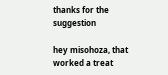thanks for the suggestion

hey misohoza, that worked a treat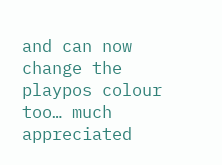and can now change the playpos colour too… much appreciated